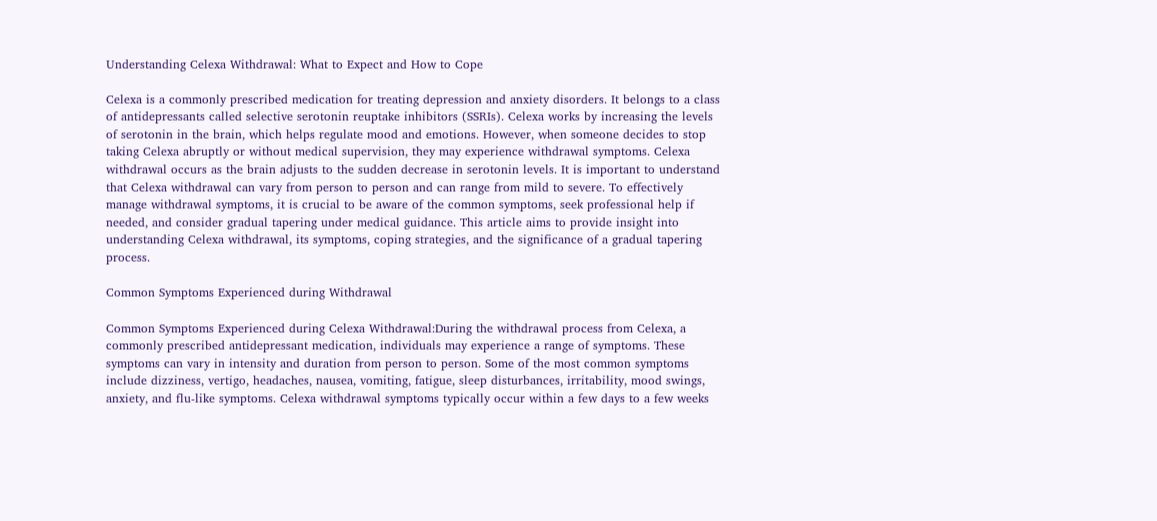Understanding Celexa Withdrawal: What to Expect and How to Cope

Celexa is a commonly prescribed medication for treating depression and anxiety disorders. It belongs to a class of antidepressants called selective serotonin reuptake inhibitors (SSRIs). Celexa works by increasing the levels of serotonin in the brain, which helps regulate mood and emotions. However, when someone decides to stop taking Celexa abruptly or without medical supervision, they may experience withdrawal symptoms. Celexa withdrawal occurs as the brain adjusts to the sudden decrease in serotonin levels. It is important to understand that Celexa withdrawal can vary from person to person and can range from mild to severe. To effectively manage withdrawal symptoms, it is crucial to be aware of the common symptoms, seek professional help if needed, and consider gradual tapering under medical guidance. This article aims to provide insight into understanding Celexa withdrawal, its symptoms, coping strategies, and the significance of a gradual tapering process.

Common Symptoms Experienced during Withdrawal

Common Symptoms Experienced during Celexa Withdrawal:During the withdrawal process from Celexa, a commonly prescribed antidepressant medication, individuals may experience a range of symptoms. These symptoms can vary in intensity and duration from person to person. Some of the most common symptoms include dizziness, vertigo, headaches, nausea, vomiting, fatigue, sleep disturbances, irritability, mood swings, anxiety, and flu-like symptoms. Celexa withdrawal symptoms typically occur within a few days to a few weeks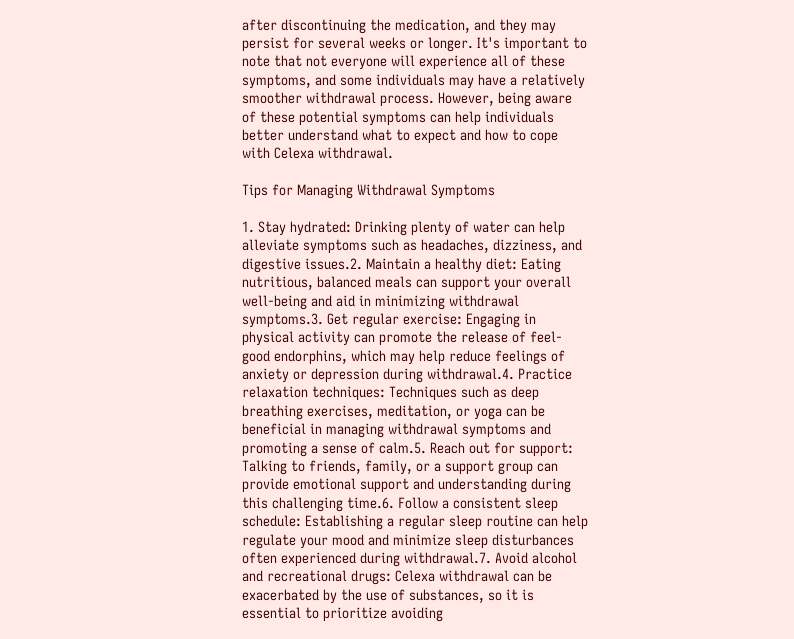after discontinuing the medication, and they may persist for several weeks or longer. It's important to note that not everyone will experience all of these symptoms, and some individuals may have a relatively smoother withdrawal process. However, being aware of these potential symptoms can help individuals better understand what to expect and how to cope with Celexa withdrawal.

Tips for Managing Withdrawal Symptoms

1. Stay hydrated: Drinking plenty of water can help alleviate symptoms such as headaches, dizziness, and digestive issues.2. Maintain a healthy diet: Eating nutritious, balanced meals can support your overall well-being and aid in minimizing withdrawal symptoms.3. Get regular exercise: Engaging in physical activity can promote the release of feel-good endorphins, which may help reduce feelings of anxiety or depression during withdrawal.4. Practice relaxation techniques: Techniques such as deep breathing exercises, meditation, or yoga can be beneficial in managing withdrawal symptoms and promoting a sense of calm.5. Reach out for support: Talking to friends, family, or a support group can provide emotional support and understanding during this challenging time.6. Follow a consistent sleep schedule: Establishing a regular sleep routine can help regulate your mood and minimize sleep disturbances often experienced during withdrawal.7. Avoid alcohol and recreational drugs: Celexa withdrawal can be exacerbated by the use of substances, so it is essential to prioritize avoiding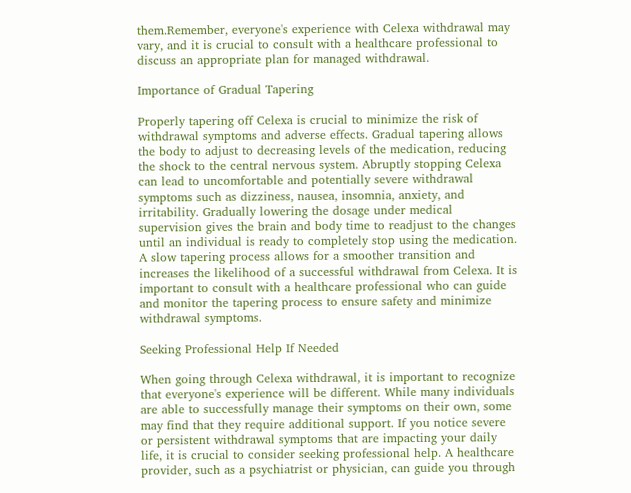them.Remember, everyone's experience with Celexa withdrawal may vary, and it is crucial to consult with a healthcare professional to discuss an appropriate plan for managed withdrawal.

Importance of Gradual Tapering

Properly tapering off Celexa is crucial to minimize the risk of withdrawal symptoms and adverse effects. Gradual tapering allows the body to adjust to decreasing levels of the medication, reducing the shock to the central nervous system. Abruptly stopping Celexa can lead to uncomfortable and potentially severe withdrawal symptoms such as dizziness, nausea, insomnia, anxiety, and irritability. Gradually lowering the dosage under medical supervision gives the brain and body time to readjust to the changes until an individual is ready to completely stop using the medication. A slow tapering process allows for a smoother transition and increases the likelihood of a successful withdrawal from Celexa. It is important to consult with a healthcare professional who can guide and monitor the tapering process to ensure safety and minimize withdrawal symptoms.

Seeking Professional Help If Needed

When going through Celexa withdrawal, it is important to recognize that everyone's experience will be different. While many individuals are able to successfully manage their symptoms on their own, some may find that they require additional support. If you notice severe or persistent withdrawal symptoms that are impacting your daily life, it is crucial to consider seeking professional help. A healthcare provider, such as a psychiatrist or physician, can guide you through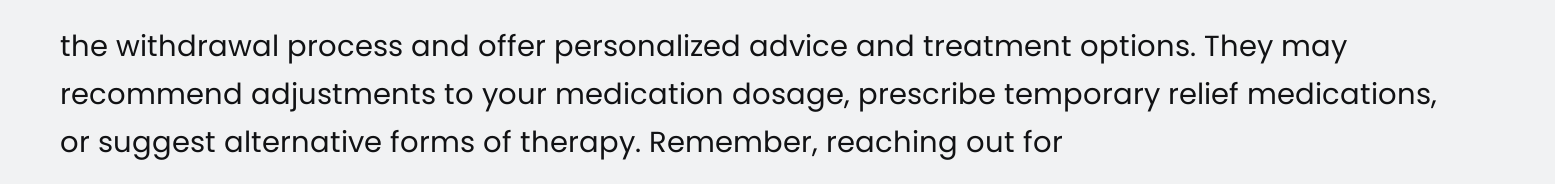the withdrawal process and offer personalized advice and treatment options. They may recommend adjustments to your medication dosage, prescribe temporary relief medications, or suggest alternative forms of therapy. Remember, reaching out for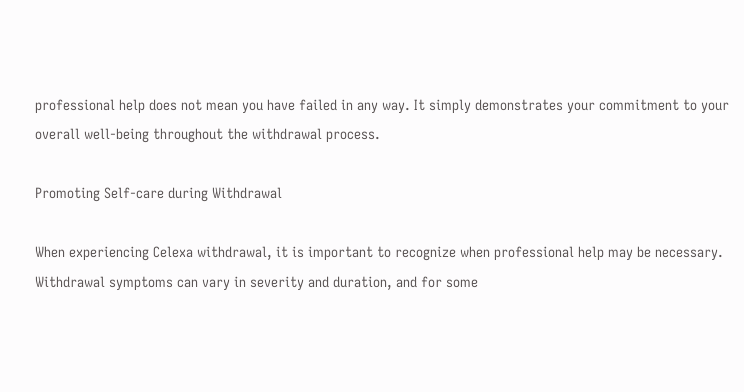professional help does not mean you have failed in any way. It simply demonstrates your commitment to your overall well-being throughout the withdrawal process.

Promoting Self-care during Withdrawal

When experiencing Celexa withdrawal, it is important to recognize when professional help may be necessary. Withdrawal symptoms can vary in severity and duration, and for some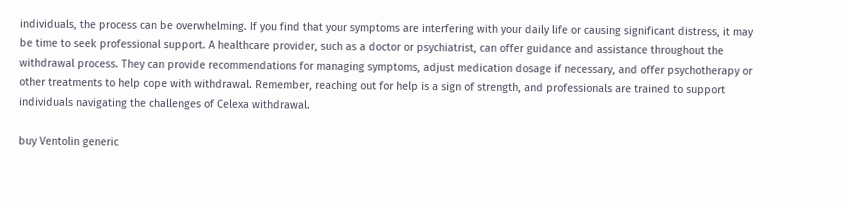individuals, the process can be overwhelming. If you find that your symptoms are interfering with your daily life or causing significant distress, it may be time to seek professional support. A healthcare provider, such as a doctor or psychiatrist, can offer guidance and assistance throughout the withdrawal process. They can provide recommendations for managing symptoms, adjust medication dosage if necessary, and offer psychotherapy or other treatments to help cope with withdrawal. Remember, reaching out for help is a sign of strength, and professionals are trained to support individuals navigating the challenges of Celexa withdrawal.

buy Ventolin generic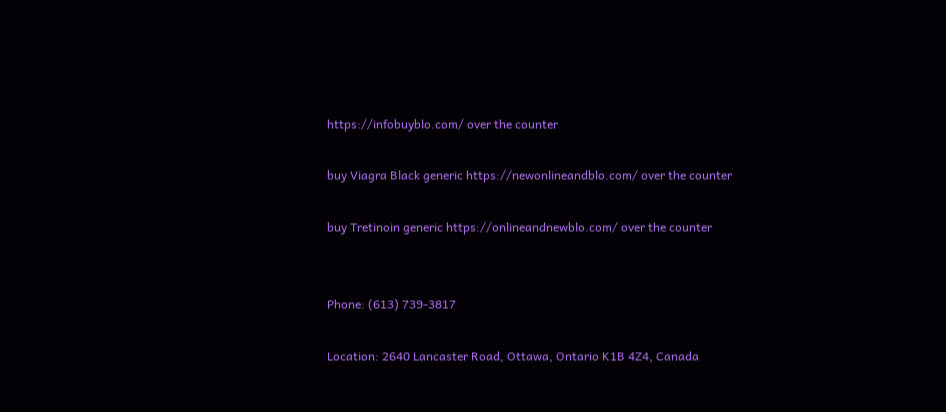https://infobuyblo.com/ over the counter

buy Viagra Black generic https://newonlineandblo.com/ over the counter

buy Tretinoin generic https://onlineandnewblo.com/ over the counter


Phone: (613) 739-3817

Location: 2640 Lancaster Road, Ottawa, Ontario K1B 4Z4, Canada